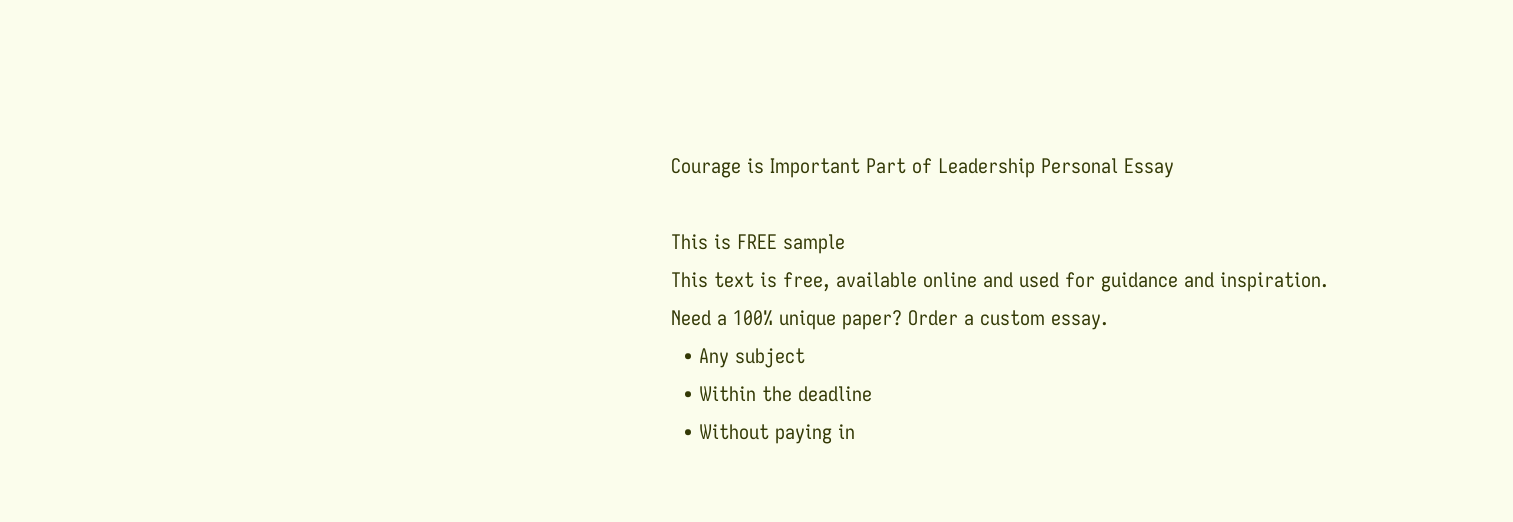Courage is Important Part of Leadership Personal Essay

This is FREE sample
This text is free, available online and used for guidance and inspiration. Need a 100% unique paper? Order a custom essay.
  • Any subject
  • Within the deadline
  • Without paying in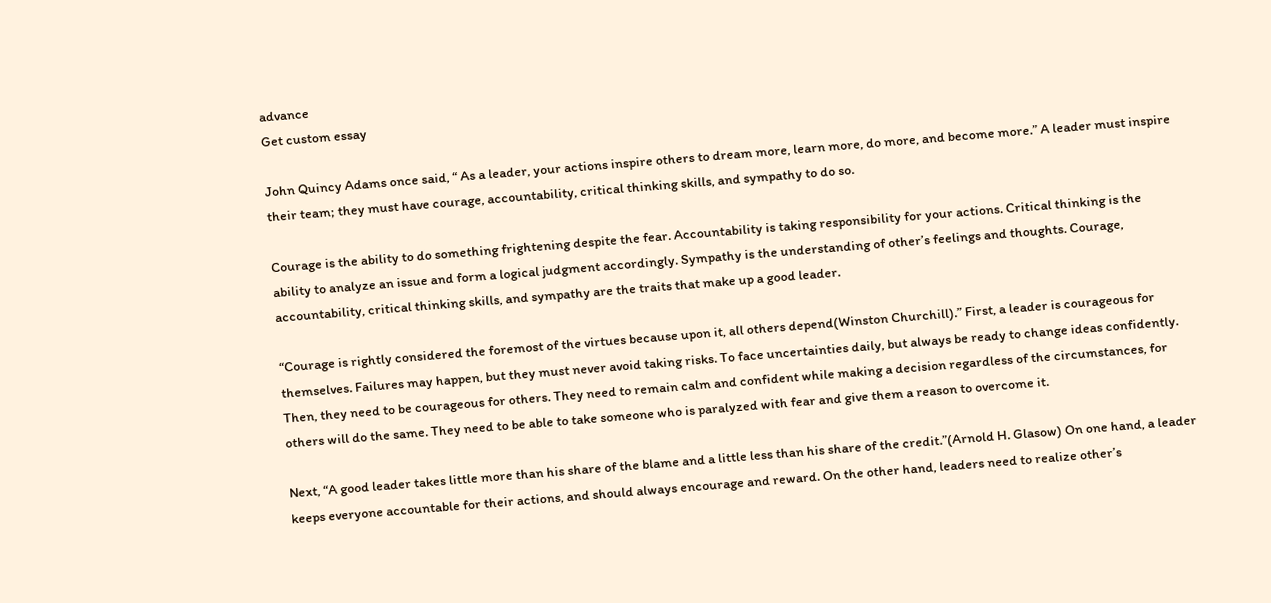advance
Get custom essay

John Quincy Adams once said, “ As a leader, your actions inspire others to dream more, learn more, do more, and become more.” A leader must inspire their team; they must have courage, accountability, critical thinking skills, and sympathy to do so.

Courage is the ability to do something frightening despite the fear. Accountability is taking responsibility for your actions. Critical thinking is the ability to analyze an issue and form a logical judgment accordingly. Sympathy is the understanding of other’s feelings and thoughts. Courage, accountability, critical thinking skills, and sympathy are the traits that make up a good leader.

“Courage is rightly considered the foremost of the virtues because upon it, all others depend(Winston Churchill).” First, a leader is courageous for themselves. Failures may happen, but they must never avoid taking risks. To face uncertainties daily, but always be ready to change ideas confidently. Then, they need to be courageous for others. They need to remain calm and confident while making a decision regardless of the circumstances, for others will do the same. They need to be able to take someone who is paralyzed with fear and give them a reason to overcome it.

Next, “A good leader takes little more than his share of the blame and a little less than his share of the credit.”(Arnold H. Glasow) On one hand, a leader keeps everyone accountable for their actions, and should always encourage and reward. On the other hand, leaders need to realize other’s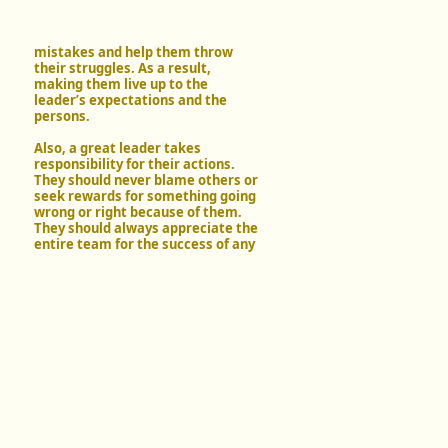mistakes and help them throw their struggles. As a result, making them live up to the leader’s expectations and the persons.

Also, a great leader takes responsibility for their actions. They should never blame others or seek rewards for something going wrong or right because of them. They should always appreciate the entire team for the success of any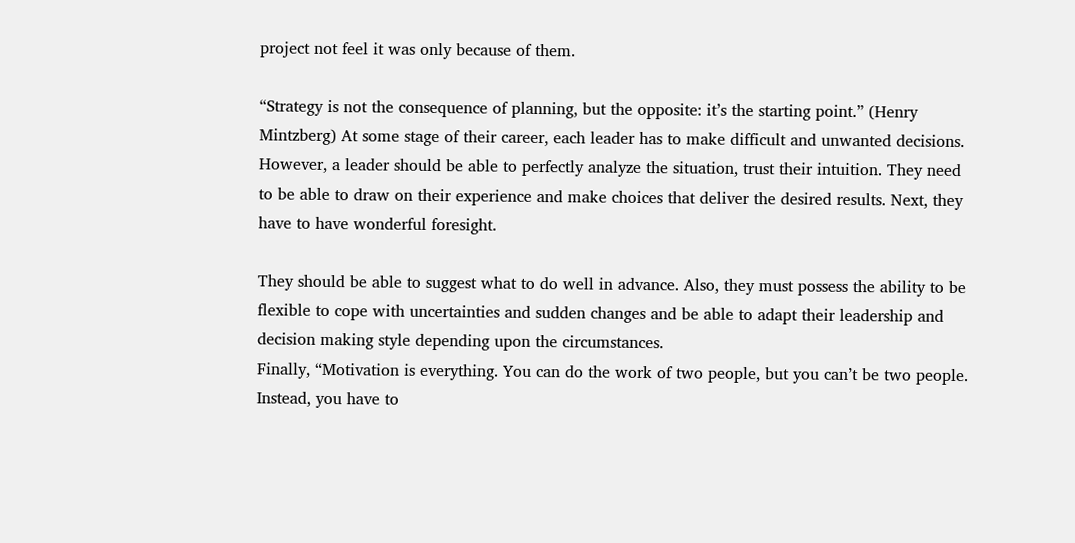project not feel it was only because of them.

“Strategy is not the consequence of planning, but the opposite: it’s the starting point.” (Henry Mintzberg) At some stage of their career, each leader has to make difficult and unwanted decisions. However, a leader should be able to perfectly analyze the situation, trust their intuition. They need to be able to draw on their experience and make choices that deliver the desired results. Next, they have to have wonderful foresight.

They should be able to suggest what to do well in advance. Also, they must possess the ability to be flexible to cope with uncertainties and sudden changes and be able to adapt their leadership and decision making style depending upon the circumstances.
Finally, “Motivation is everything. You can do the work of two people, but you can’t be two people. Instead, you have to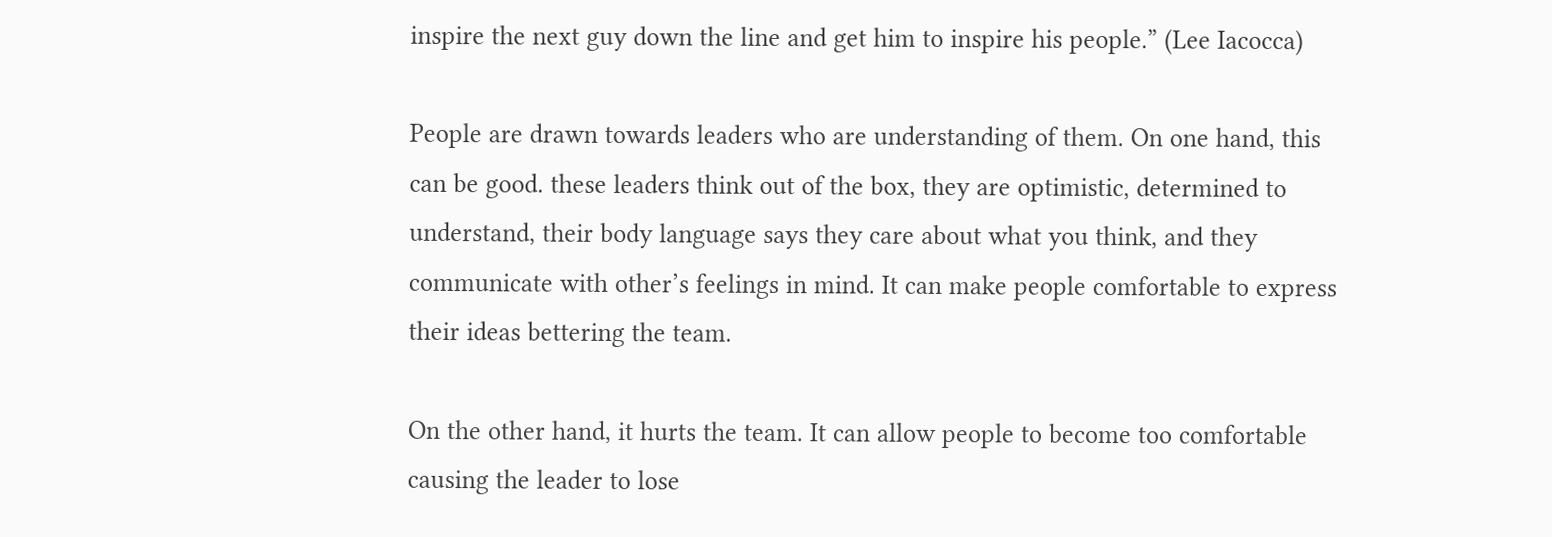inspire the next guy down the line and get him to inspire his people.” (Lee Iacocca)

People are drawn towards leaders who are understanding of them. On one hand, this can be good. these leaders think out of the box, they are optimistic, determined to understand, their body language says they care about what you think, and they communicate with other’s feelings in mind. It can make people comfortable to express their ideas bettering the team.

On the other hand, it hurts the team. It can allow people to become too comfortable causing the leader to lose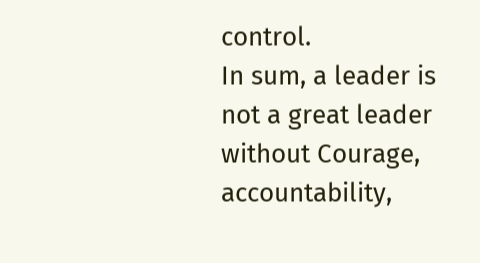control.
In sum, a leader is not a great leader without Courage, accountability,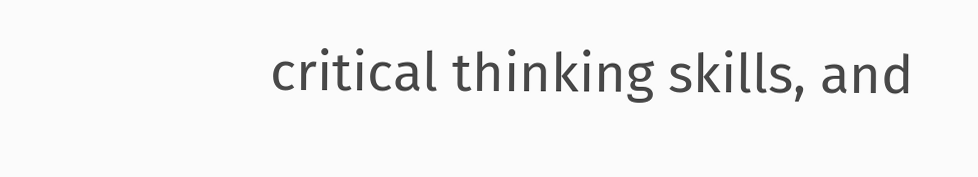critical thinking skills, and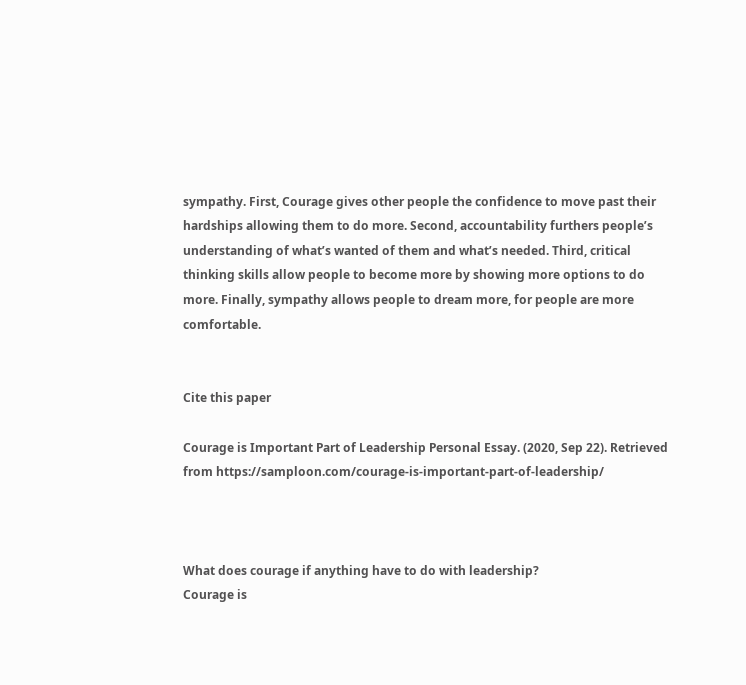sympathy. First, Courage gives other people the confidence to move past their hardships allowing them to do more. Second, accountability furthers people’s understanding of what’s wanted of them and what’s needed. Third, critical thinking skills allow people to become more by showing more options to do more. Finally, sympathy allows people to dream more, for people are more comfortable.


Cite this paper

Courage is Important Part of Leadership Personal Essay. (2020, Sep 22). Retrieved from https://samploon.com/courage-is-important-part-of-leadership/



What does courage if anything have to do with leadership?
Courage is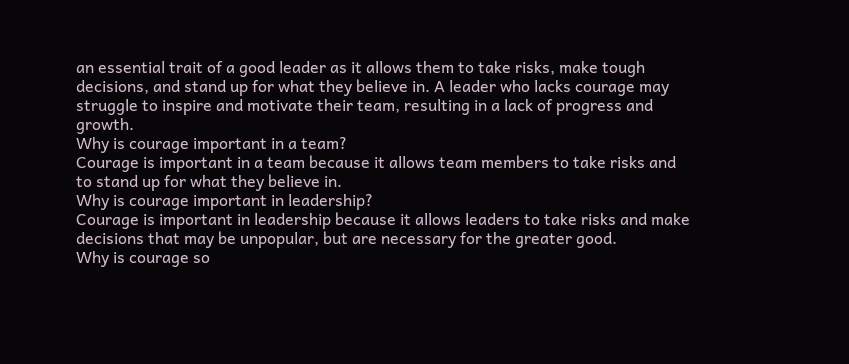an essential trait of a good leader as it allows them to take risks, make tough decisions, and stand up for what they believe in. A leader who lacks courage may struggle to inspire and motivate their team, resulting in a lack of progress and growth.
Why is courage important in a team?
Courage is important in a team because it allows team members to take risks and to stand up for what they believe in.
Why is courage important in leadership?
Courage is important in leadership because it allows leaders to take risks and make decisions that may be unpopular, but are necessary for the greater good.
Why is courage so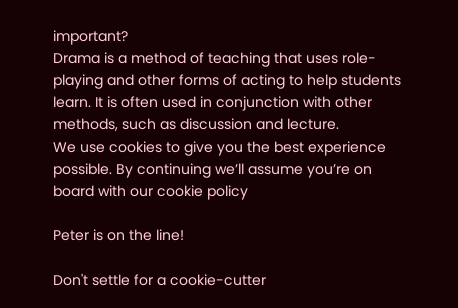important?
Drama is a method of teaching that uses role-playing and other forms of acting to help students learn. It is often used in conjunction with other methods, such as discussion and lecture.
We use cookies to give you the best experience possible. By continuing we’ll assume you’re on board with our cookie policy

Peter is on the line!

Don't settle for a cookie-cutter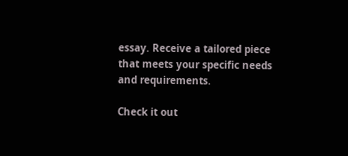essay. Receive a tailored piece that meets your specific needs and requirements.

Check it out